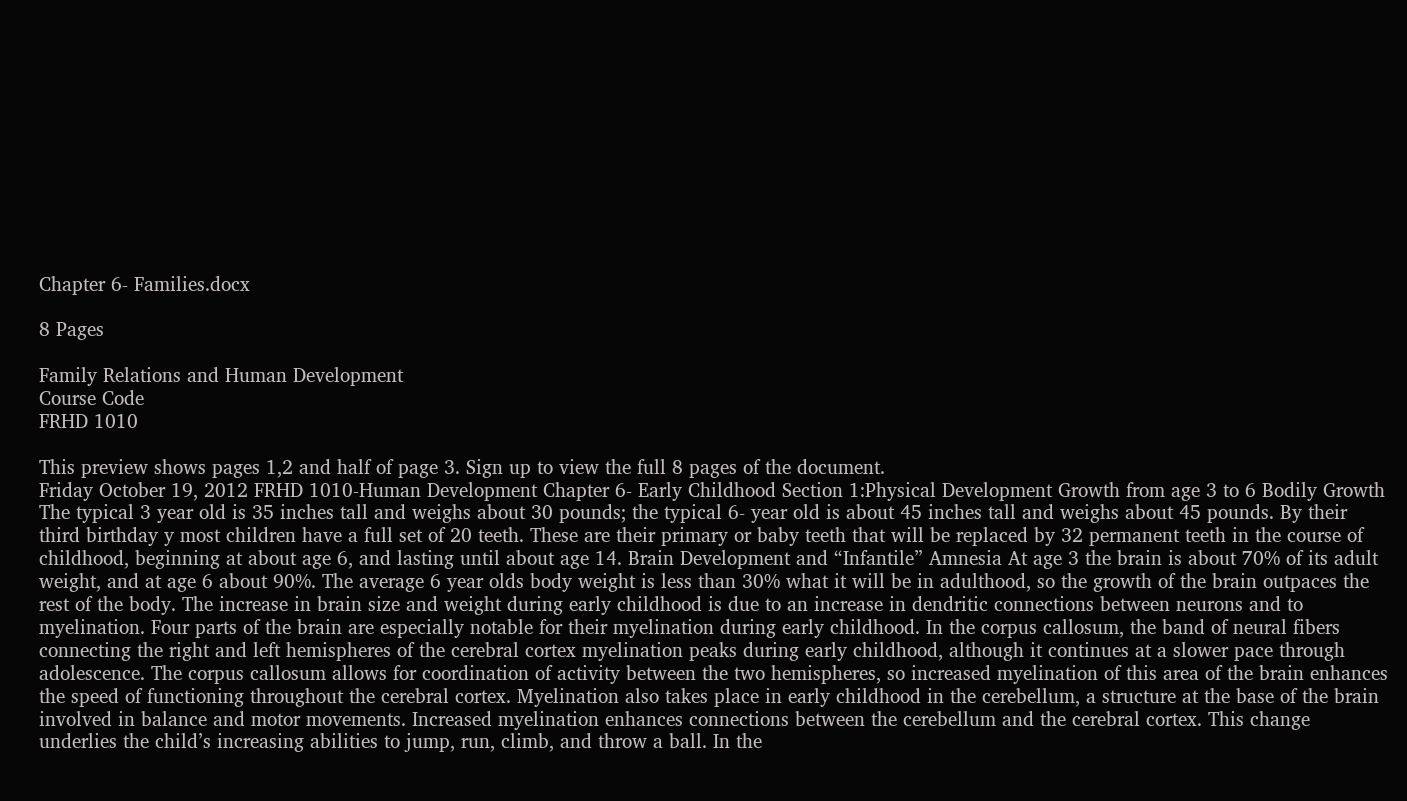Chapter 6- Families.docx

8 Pages

Family Relations and Human Development
Course Code
FRHD 1010

This preview shows pages 1,2 and half of page 3. Sign up to view the full 8 pages of the document.
Friday October 19, 2012 FRHD 1010-Human Development Chapter 6- Early Childhood Section 1:Physical Development Growth from age 3 to 6 Bodily Growth The typical 3 year old is 35 inches tall and weighs about 30 pounds; the typical 6- year old is about 45 inches tall and weighs about 45 pounds. By their third birthday y most children have a full set of 20 teeth. These are their primary or baby teeth that will be replaced by 32 permanent teeth in the course of childhood, beginning at about age 6, and lasting until about age 14. Brain Development and “Infantile” Amnesia At age 3 the brain is about 70% of its adult weight, and at age 6 about 90%. The average 6 year olds body weight is less than 30% what it will be in adulthood, so the growth of the brain outpaces the rest of the body. The increase in brain size and weight during early childhood is due to an increase in dendritic connections between neurons and to myelination. Four parts of the brain are especially notable for their myelination during early childhood. In the corpus callosum, the band of neural fibers connecting the right and left hemispheres of the cerebral cortex myelination peaks during early childhood, although it continues at a slower pace through adolescence. The corpus callosum allows for coordination of activity between the two hemispheres, so increased myelination of this area of the brain enhances the speed of functioning throughout the cerebral cortex. Myelination also takes place in early childhood in the cerebellum, a structure at the base of the brain involved in balance and motor movements. Increased myelination enhances connections between the cerebellum and the cerebral cortex. This change underlies the child’s increasing abilities to jump, run, climb, and throw a ball. In the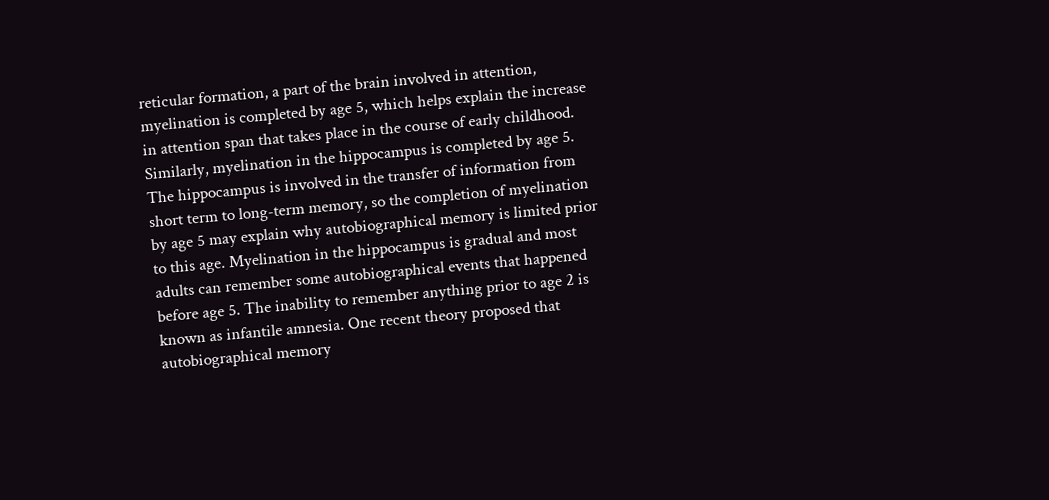reticular formation, a part of the brain involved in attention, myelination is completed by age 5, which helps explain the increase in attention span that takes place in the course of early childhood. Similarly, myelination in the hippocampus is completed by age 5. The hippocampus is involved in the transfer of information from short term to long-term memory, so the completion of myelination by age 5 may explain why autobiographical memory is limited prior to this age. Myelination in the hippocampus is gradual and most adults can remember some autobiographical events that happened before age 5. The inability to remember anything prior to age 2 is known as infantile amnesia. One recent theory proposed that autobiographical memory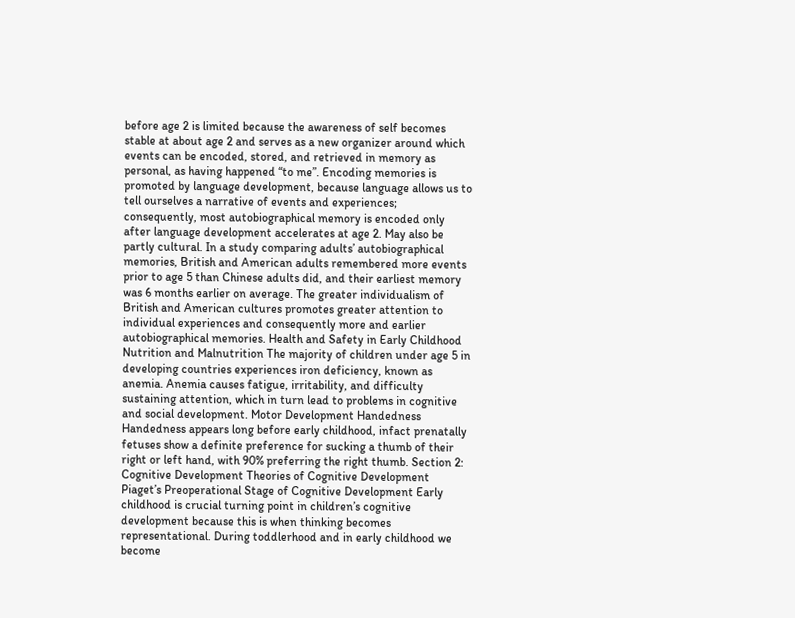before age 2 is limited because the awareness of self becomes stable at about age 2 and serves as a new organizer around which events can be encoded, stored, and retrieved in memory as personal, as having happened “to me”. Encoding memories is promoted by language development, because language allows us to tell ourselves a narrative of events and experiences; consequently, most autobiographical memory is encoded only after language development accelerates at age 2. May also be partly cultural. In a study comparing adults’ autobiographical memories, British and American adults remembered more events prior to age 5 than Chinese adults did, and their earliest memory was 6 months earlier on average. The greater individualism of British and American cultures promotes greater attention to individual experiences and consequently more and earlier autobiographical memories. Health and Safety in Early Childhood Nutrition and Malnutrition The majority of children under age 5 in developing countries experiences iron deficiency, known as anemia. Anemia causes fatigue, irritability, and difficulty sustaining attention, which in turn lead to problems in cognitive and social development. Motor Development Handedness Handedness appears long before early childhood, infact prenatally fetuses show a definite preference for sucking a thumb of their right or left hand, with 90% preferring the right thumb. Section 2: Cognitive Development Theories of Cognitive Development Piaget’s Preoperational Stage of Cognitive Development Early childhood is crucial turning point in children’s cognitive development because this is when thinking becomes representational. During toddlerhood and in early childhood we become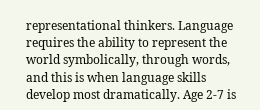representational thinkers. Language requires the ability to represent the world symbolically, through words, and this is when language skills develop most dramatically. Age 2-7 is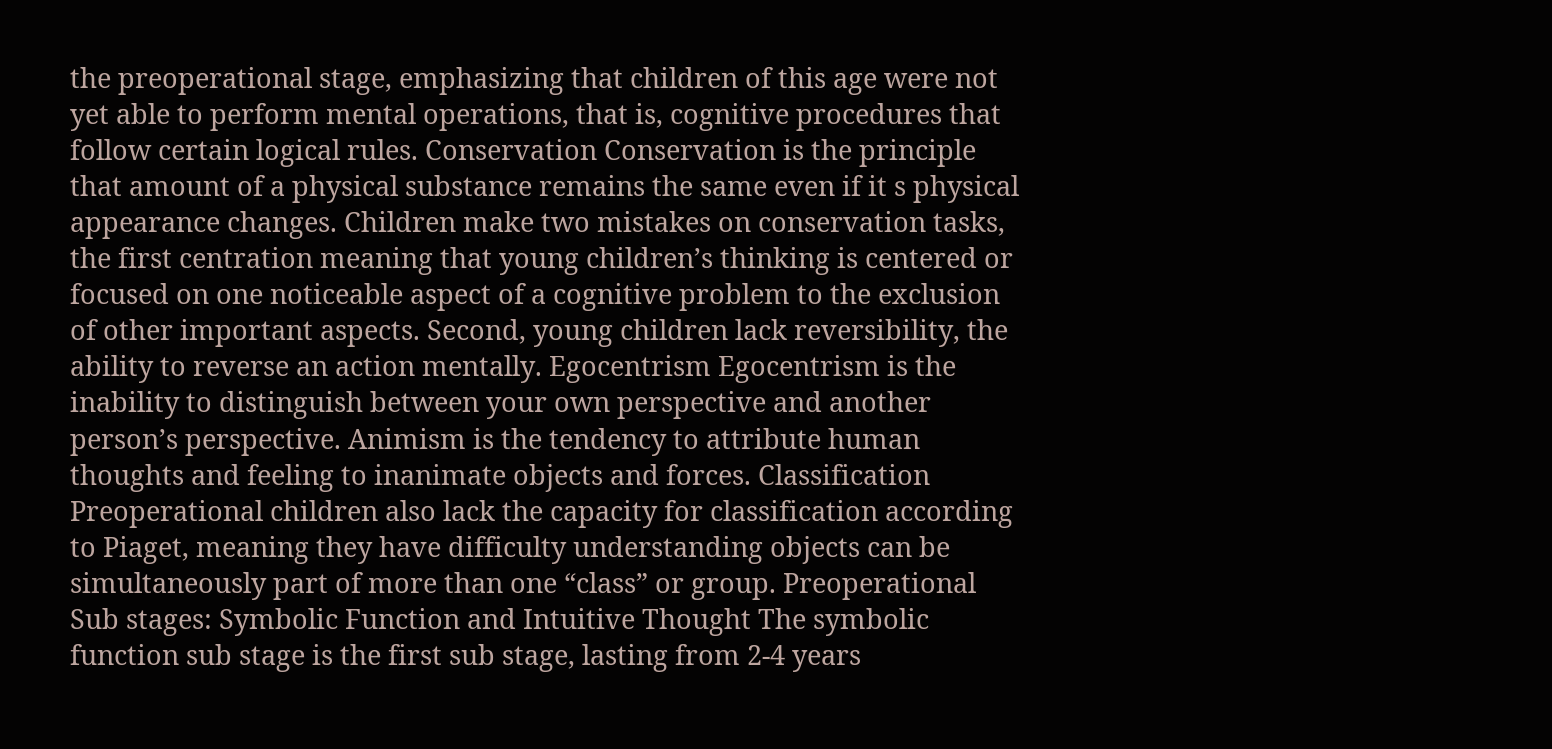the preoperational stage, emphasizing that children of this age were not yet able to perform mental operations, that is, cognitive procedures that follow certain logical rules. Conservation Conservation is the principle that amount of a physical substance remains the same even if it s physical appearance changes. Children make two mistakes on conservation tasks, the first centration meaning that young children’s thinking is centered or focused on one noticeable aspect of a cognitive problem to the exclusion of other important aspects. Second, young children lack reversibility, the ability to reverse an action mentally. Egocentrism Egocentrism is the inability to distinguish between your own perspective and another person’s perspective. Animism is the tendency to attribute human thoughts and feeling to inanimate objects and forces. Classification Preoperational children also lack the capacity for classification according to Piaget, meaning they have difficulty understanding objects can be simultaneously part of more than one “class” or group. Preoperational Sub stages: Symbolic Function and Intuitive Thought The symbolic function sub stage is the first sub stage, lasting from 2-4 years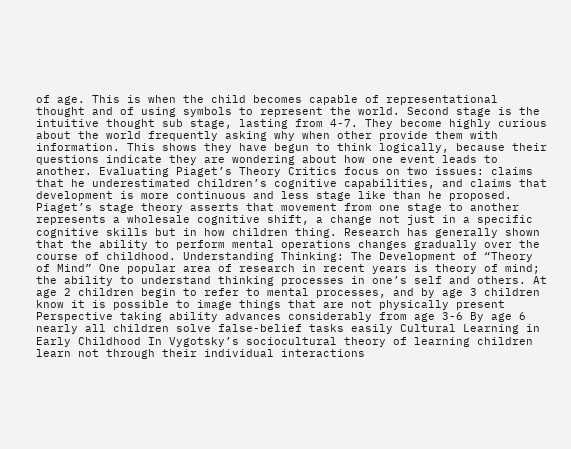of age. This is when the child becomes capable of representational thought and of using symbols to represent the world. Second stage is the intuitive thought sub stage, lasting from 4-7. They become highly curious about the world frequently asking why when other provide them with information. This shows they have begun to think logically, because their questions indicate they are wondering about how one event leads to another. Evaluating Piaget’s Theory Critics focus on two issues: claims that he underestimated children’s cognitive capabilities, and claims that development is more continuous and less stage like than he proposed. Piaget’s stage theory asserts that movement from one stage to another represents a wholesale cognitive shift, a change not just in a specific cognitive skills but in how children thing. Research has generally shown that the ability to perform mental operations changes gradually over the course of childhood. Understanding Thinking: The Development of “Theory of Mind” One popular area of research in recent years is theory of mind; the ability to understand thinking processes in one’s self and others. At age 2 children begin to refer to mental processes, and by age 3 children know it is possible to image things that are not physically present Perspective taking ability advances considerably from age 3-6 By age 6 nearly all children solve false-belief tasks easily Cultural Learning in Early Childhood In Vygotsky’s sociocultural theory of learning children learn not through their individual interactions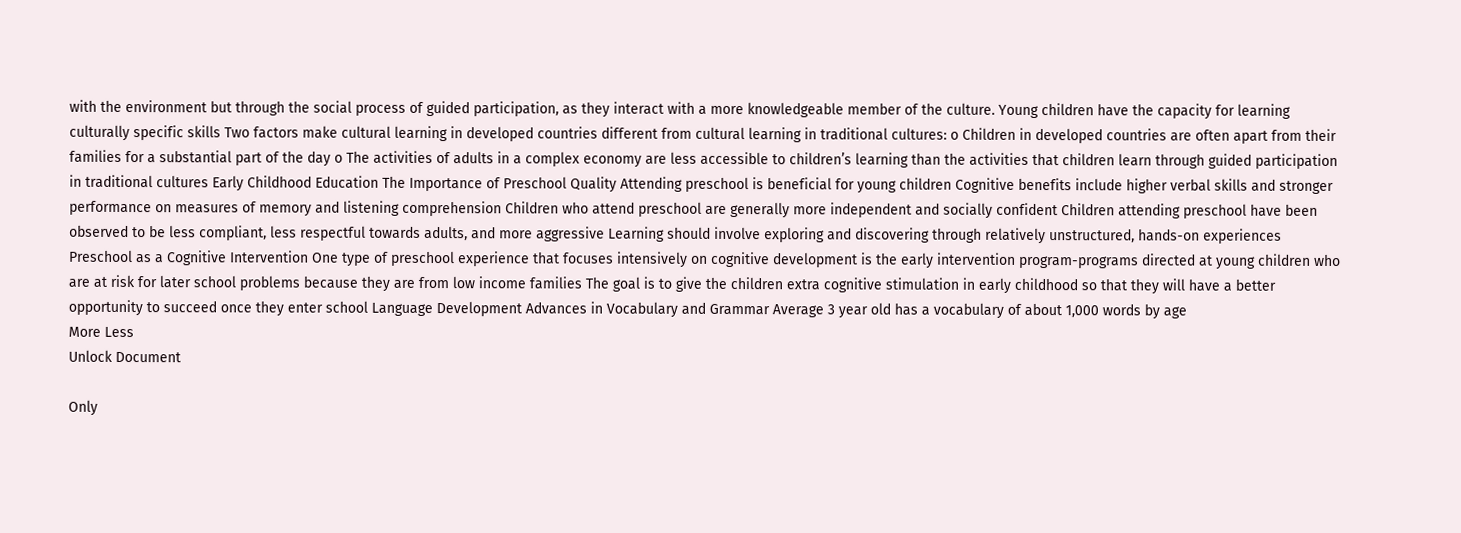with the environment but through the social process of guided participation, as they interact with a more knowledgeable member of the culture. Young children have the capacity for learning culturally specific skills Two factors make cultural learning in developed countries different from cultural learning in traditional cultures: o Children in developed countries are often apart from their families for a substantial part of the day o The activities of adults in a complex economy are less accessible to children’s learning than the activities that children learn through guided participation in traditional cultures Early Childhood Education The Importance of Preschool Quality Attending preschool is beneficial for young children Cognitive benefits include higher verbal skills and stronger performance on measures of memory and listening comprehension Children who attend preschool are generally more independent and socially confident Children attending preschool have been observed to be less compliant, less respectful towards adults, and more aggressive Learning should involve exploring and discovering through relatively unstructured, hands-on experiences Preschool as a Cognitive Intervention One type of preschool experience that focuses intensively on cognitive development is the early intervention program-programs directed at young children who are at risk for later school problems because they are from low income families The goal is to give the children extra cognitive stimulation in early childhood so that they will have a better opportunity to succeed once they enter school Language Development Advances in Vocabulary and Grammar Average 3 year old has a vocabulary of about 1,000 words by age
More Less
Unlock Document

Only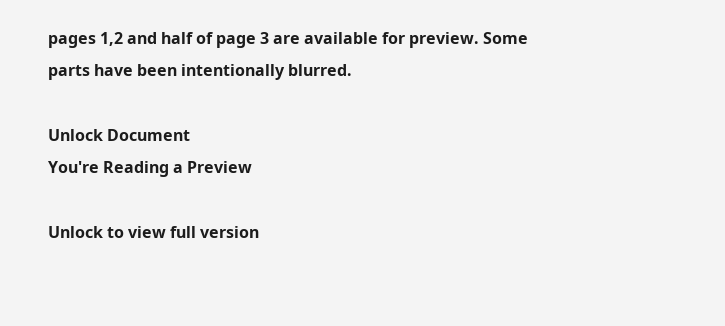pages 1,2 and half of page 3 are available for preview. Some parts have been intentionally blurred.

Unlock Document
You're Reading a Preview

Unlock to view full version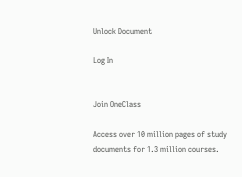Unlock Document

Log In


Join OneClass

Access over 10 million pages of study
documents for 1.3 million courses.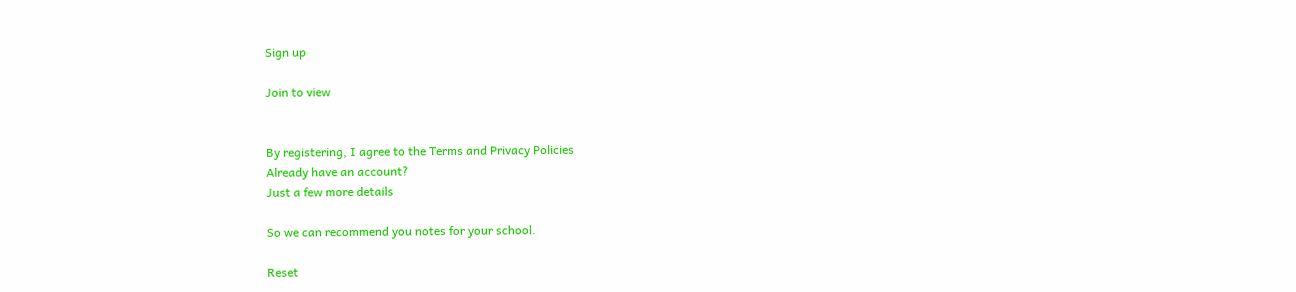Sign up

Join to view


By registering, I agree to the Terms and Privacy Policies
Already have an account?
Just a few more details

So we can recommend you notes for your school.

Reset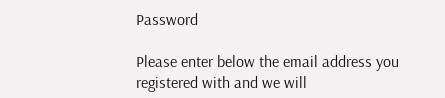Password

Please enter below the email address you registered with and we will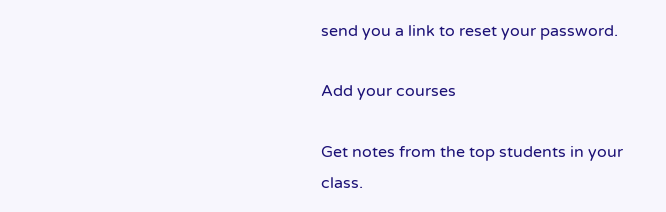send you a link to reset your password.

Add your courses

Get notes from the top students in your class.